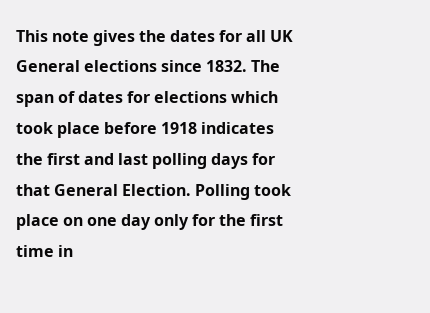This note gives the dates for all UK General elections since 1832. The span of dates for elections which took place before 1918 indicates the first and last polling days for that General Election. Polling took place on one day only for the first time in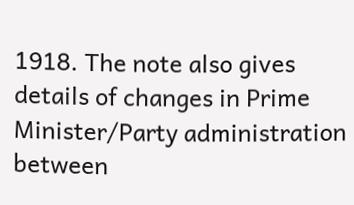1918. The note also gives details of changes in Prime Minister/Party administration between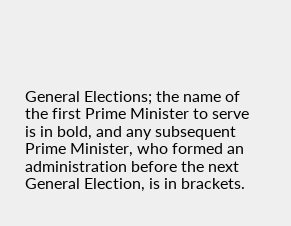General Elections; the name of the first Prime Minister to serve is in bold, and any subsequent Prime Minister, who formed an administration before the next General Election, is in brackets.